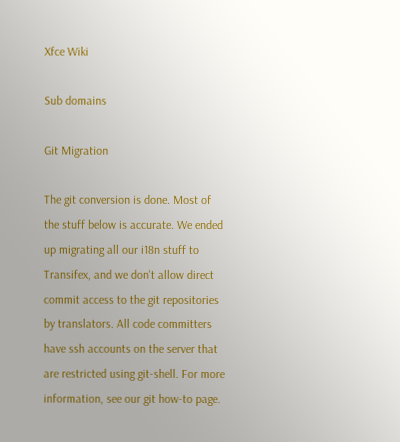Xfce Wiki

Sub domains

Git Migration

The git conversion is done. Most of the stuff below is accurate. We ended up migrating all our i18n stuff to Transifex, and we don't allow direct commit access to the git repositories by translators. All code committers have ssh accounts on the server that are restricted using git-shell. For more information, see our git how-to page.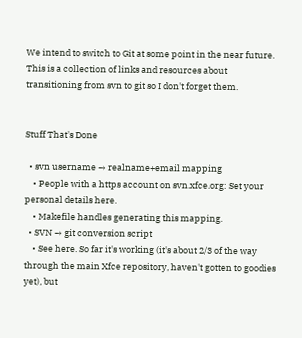We intend to switch to Git at some point in the near future. This is a collection of links and resources about transitioning from svn to git so I don't forget them.


Stuff That's Done

  • svn username → realname+email mapping
    • People with a https account on svn.xfce.org: Set your personal details here.
    • Makefile handles generating this mapping.
  • SVN → git conversion script
    • See here. So far it's working (it's about 2/3 of the way through the main Xfce repository, haven't gotten to goodies yet), but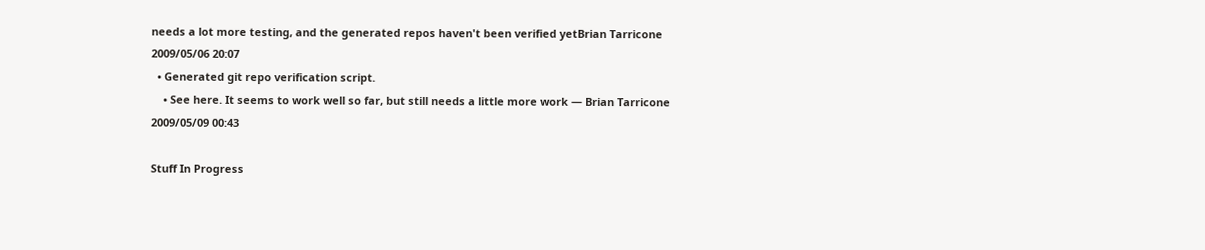needs a lot more testing, and the generated repos haven't been verified yetBrian Tarricone 2009/05/06 20:07
  • Generated git repo verification script.
    • See here. It seems to work well so far, but still needs a little more work — Brian Tarricone 2009/05/09 00:43

Stuff In Progress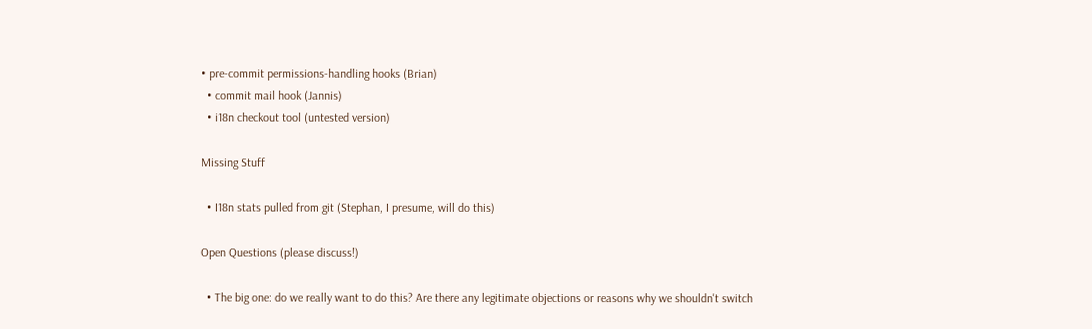• pre-commit permissions-handling hooks (Brian)
  • commit mail hook (Jannis)
  • i18n checkout tool (untested version)

Missing Stuff

  • I18n stats pulled from git (Stephan, I presume, will do this)

Open Questions (please discuss!)

  • The big one: do we really want to do this? Are there any legitimate objections or reasons why we shouldn't switch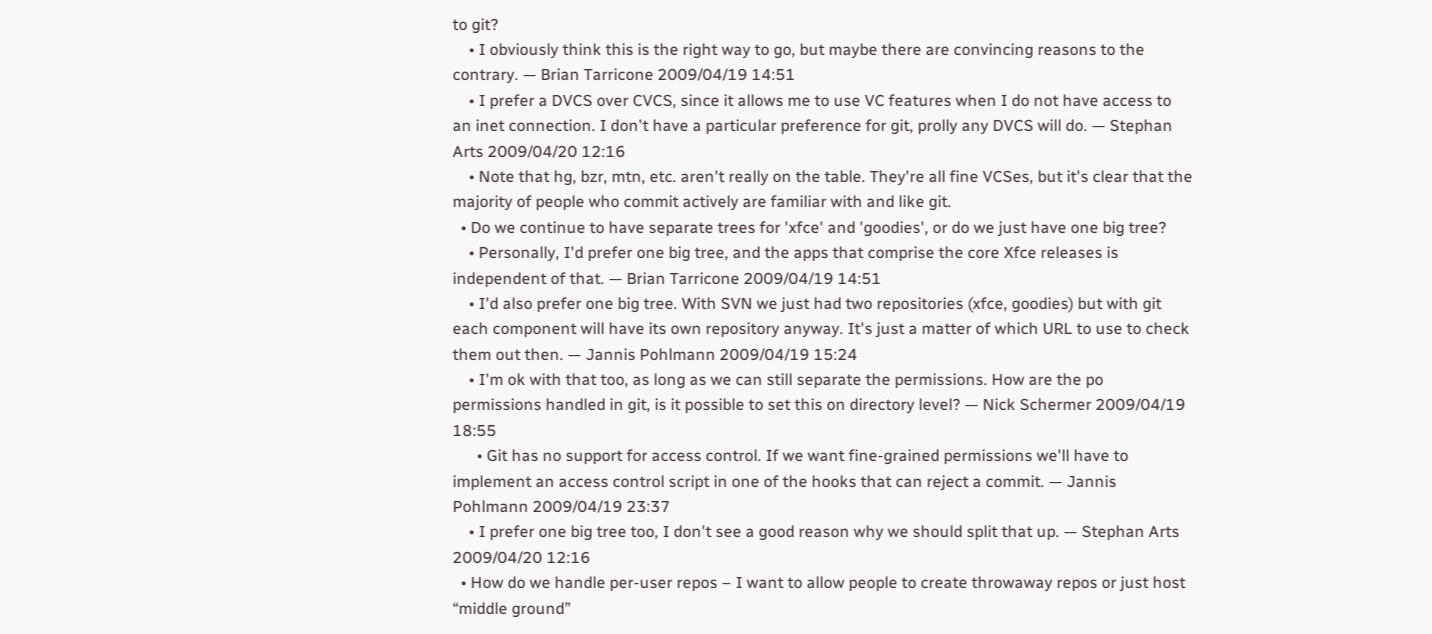to git?
    • I obviously think this is the right way to go, but maybe there are convincing reasons to the contrary. — Brian Tarricone 2009/04/19 14:51
    • I prefer a DVCS over CVCS, since it allows me to use VC features when I do not have access to an inet connection. I don't have a particular preference for git, prolly any DVCS will do. — Stephan Arts 2009/04/20 12:16
    • Note that hg, bzr, mtn, etc. aren't really on the table. They're all fine VCSes, but it's clear that the majority of people who commit actively are familiar with and like git.
  • Do we continue to have separate trees for 'xfce' and 'goodies', or do we just have one big tree?
    • Personally, I'd prefer one big tree, and the apps that comprise the core Xfce releases is independent of that. — Brian Tarricone 2009/04/19 14:51
    • I'd also prefer one big tree. With SVN we just had two repositories (xfce, goodies) but with git each component will have its own repository anyway. It's just a matter of which URL to use to check them out then. — Jannis Pohlmann 2009/04/19 15:24
    • I'm ok with that too, as long as we can still separate the permissions. How are the po permissions handled in git, is it possible to set this on directory level? — Nick Schermer 2009/04/19 18:55
      • Git has no support for access control. If we want fine-grained permissions we'll have to implement an access control script in one of the hooks that can reject a commit. — Jannis Pohlmann 2009/04/19 23:37
    • I prefer one big tree too, I don't see a good reason why we should split that up. — Stephan Arts 2009/04/20 12:16
  • How do we handle per-user repos – I want to allow people to create throwaway repos or just host “middle ground”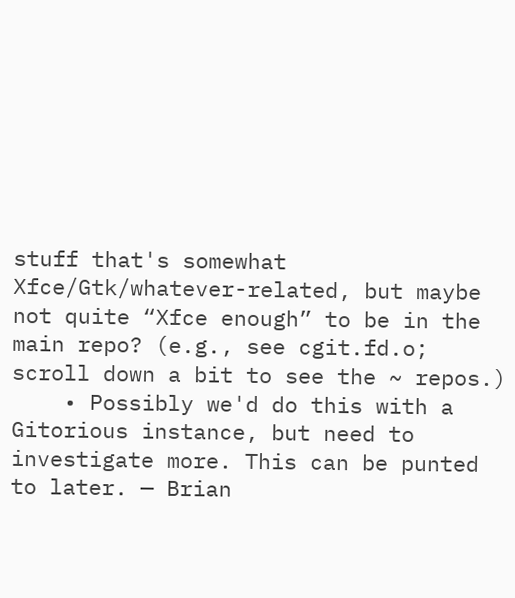stuff that's somewhat Xfce/Gtk/whatever-related, but maybe not quite “Xfce enough” to be in the main repo? (e.g., see cgit.fd.o; scroll down a bit to see the ~ repos.)
    • Possibly we'd do this with a Gitorious instance, but need to investigate more. This can be punted to later. — Brian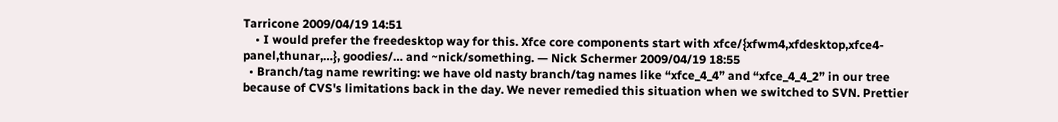Tarricone 2009/04/19 14:51
    • I would prefer the freedesktop way for this. Xfce core components start with xfce/{xfwm4,xfdesktop,xfce4-panel,thunar,…}, goodies/… and ~nick/something. — Nick Schermer 2009/04/19 18:55
  • Branch/tag name rewriting: we have old nasty branch/tag names like “xfce_4_4” and “xfce_4_4_2” in our tree because of CVS's limitations back in the day. We never remedied this situation when we switched to SVN. Prettier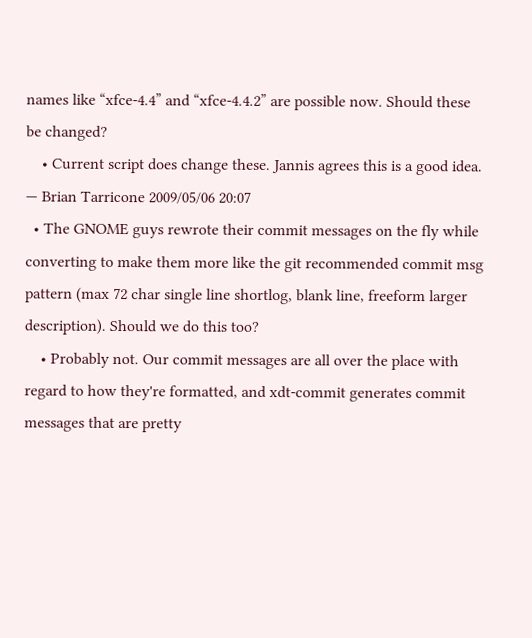names like “xfce-4.4” and “xfce-4.4.2” are possible now. Should these be changed?
    • Current script does change these. Jannis agrees this is a good idea. — Brian Tarricone 2009/05/06 20:07
  • The GNOME guys rewrote their commit messages on the fly while converting to make them more like the git recommended commit msg pattern (max 72 char single line shortlog, blank line, freeform larger description). Should we do this too?
    • Probably not. Our commit messages are all over the place with regard to how they're formatted, and xdt-commit generates commit messages that are pretty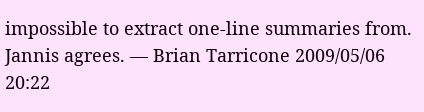impossible to extract one-line summaries from. Jannis agrees. — Brian Tarricone 2009/05/06 20:22